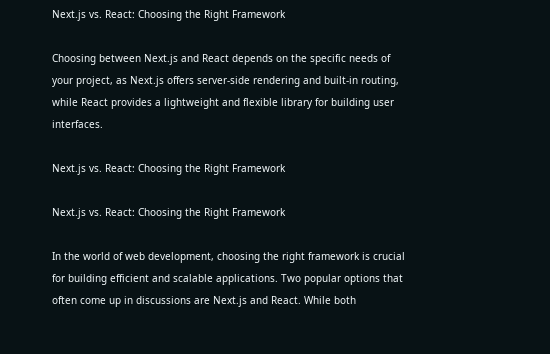Next.js vs. React: Choosing the Right Framework

Choosing between Next.js and React depends on the specific needs of your project, as Next.js offers server-side rendering and built-in routing, while React provides a lightweight and flexible library for building user interfaces.

Next.js vs. React: Choosing the Right Framework

Next.js vs. React: Choosing the Right Framework

In the world of web development, choosing the right framework is crucial for building efficient and scalable applications. Two popular options that often come up in discussions are Next.js and React. While both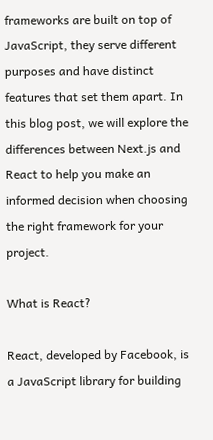frameworks are built on top of JavaScript, they serve different purposes and have distinct features that set them apart. In this blog post, we will explore the differences between Next.js and React to help you make an informed decision when choosing the right framework for your project.

What is React?

React, developed by Facebook, is a JavaScript library for building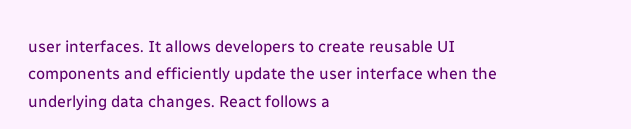user interfaces. It allows developers to create reusable UI components and efficiently update the user interface when the underlying data changes. React follows a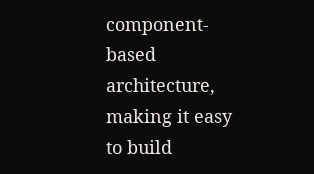component-based architecture, making it easy to build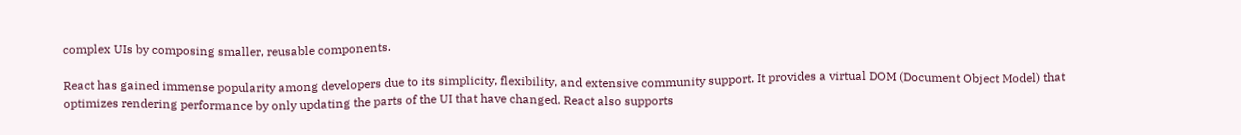complex UIs by composing smaller, reusable components.

React has gained immense popularity among developers due to its simplicity, flexibility, and extensive community support. It provides a virtual DOM (Document Object Model) that optimizes rendering performance by only updating the parts of the UI that have changed. React also supports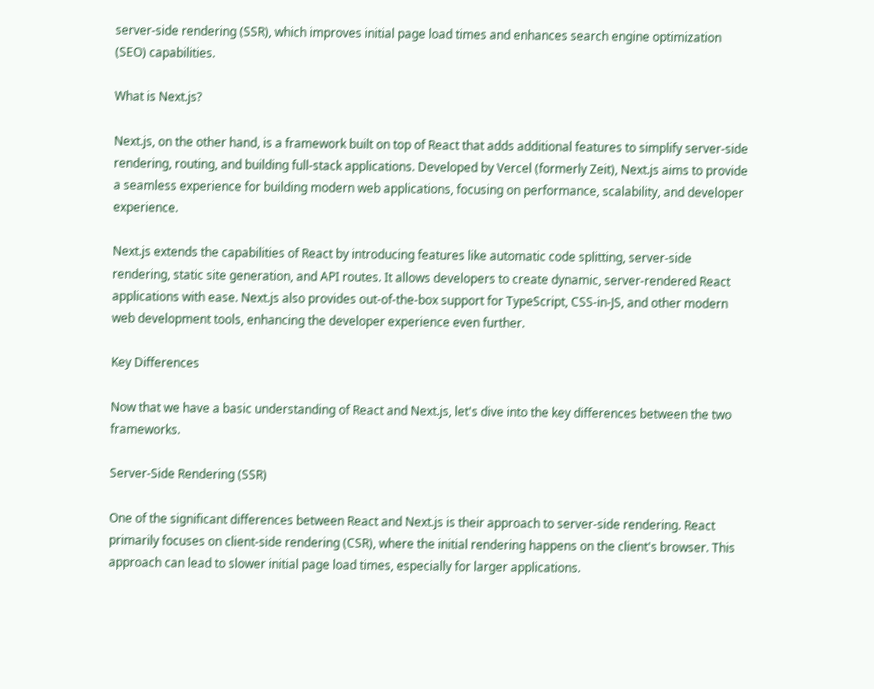server-side rendering (SSR), which improves initial page load times and enhances search engine optimization (SEO) capabilities.

What is Next.js?

Next.js, on the other hand, is a framework built on top of React that adds additional features to simplify server-side rendering, routing, and building full-stack applications. Developed by Vercel (formerly Zeit), Next.js aims to provide a seamless experience for building modern web applications, focusing on performance, scalability, and developer experience.

Next.js extends the capabilities of React by introducing features like automatic code splitting, server-side rendering, static site generation, and API routes. It allows developers to create dynamic, server-rendered React applications with ease. Next.js also provides out-of-the-box support for TypeScript, CSS-in-JS, and other modern web development tools, enhancing the developer experience even further.

Key Differences

Now that we have a basic understanding of React and Next.js, let's dive into the key differences between the two frameworks.

Server-Side Rendering (SSR)

One of the significant differences between React and Next.js is their approach to server-side rendering. React primarily focuses on client-side rendering (CSR), where the initial rendering happens on the client's browser. This approach can lead to slower initial page load times, especially for larger applications.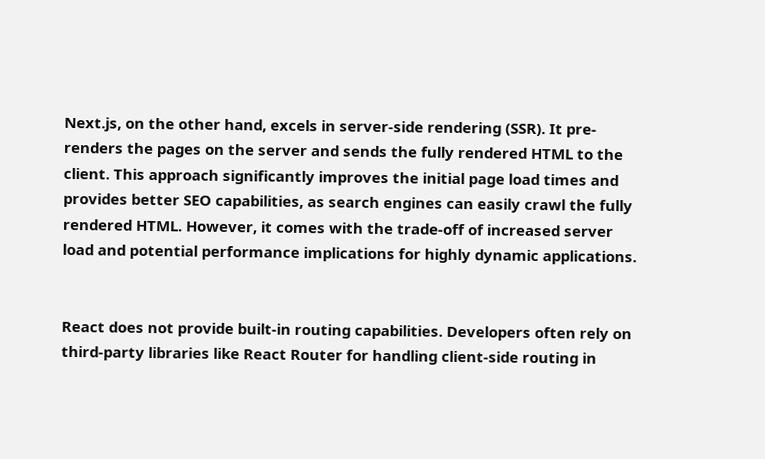Next.js, on the other hand, excels in server-side rendering (SSR). It pre-renders the pages on the server and sends the fully rendered HTML to the client. This approach significantly improves the initial page load times and provides better SEO capabilities, as search engines can easily crawl the fully rendered HTML. However, it comes with the trade-off of increased server load and potential performance implications for highly dynamic applications.


React does not provide built-in routing capabilities. Developers often rely on third-party libraries like React Router for handling client-side routing in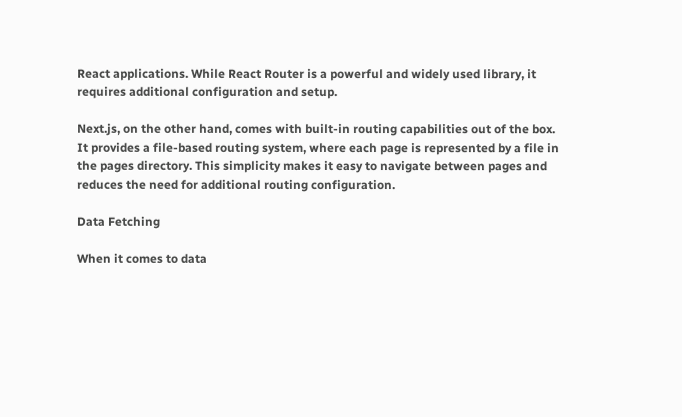React applications. While React Router is a powerful and widely used library, it requires additional configuration and setup.

Next.js, on the other hand, comes with built-in routing capabilities out of the box. It provides a file-based routing system, where each page is represented by a file in the pages directory. This simplicity makes it easy to navigate between pages and reduces the need for additional routing configuration.

Data Fetching

When it comes to data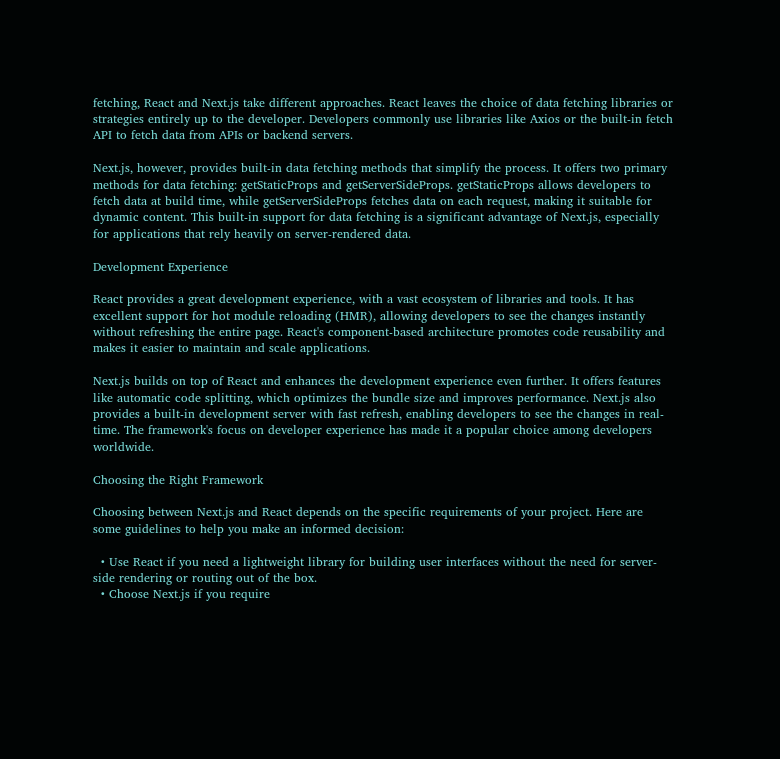fetching, React and Next.js take different approaches. React leaves the choice of data fetching libraries or strategies entirely up to the developer. Developers commonly use libraries like Axios or the built-in fetch API to fetch data from APIs or backend servers.

Next.js, however, provides built-in data fetching methods that simplify the process. It offers two primary methods for data fetching: getStaticProps and getServerSideProps. getStaticProps allows developers to fetch data at build time, while getServerSideProps fetches data on each request, making it suitable for dynamic content. This built-in support for data fetching is a significant advantage of Next.js, especially for applications that rely heavily on server-rendered data.

Development Experience

React provides a great development experience, with a vast ecosystem of libraries and tools. It has excellent support for hot module reloading (HMR), allowing developers to see the changes instantly without refreshing the entire page. React's component-based architecture promotes code reusability and makes it easier to maintain and scale applications.

Next.js builds on top of React and enhances the development experience even further. It offers features like automatic code splitting, which optimizes the bundle size and improves performance. Next.js also provides a built-in development server with fast refresh, enabling developers to see the changes in real-time. The framework's focus on developer experience has made it a popular choice among developers worldwide.

Choosing the Right Framework

Choosing between Next.js and React depends on the specific requirements of your project. Here are some guidelines to help you make an informed decision:

  • Use React if you need a lightweight library for building user interfaces without the need for server-side rendering or routing out of the box.
  • Choose Next.js if you require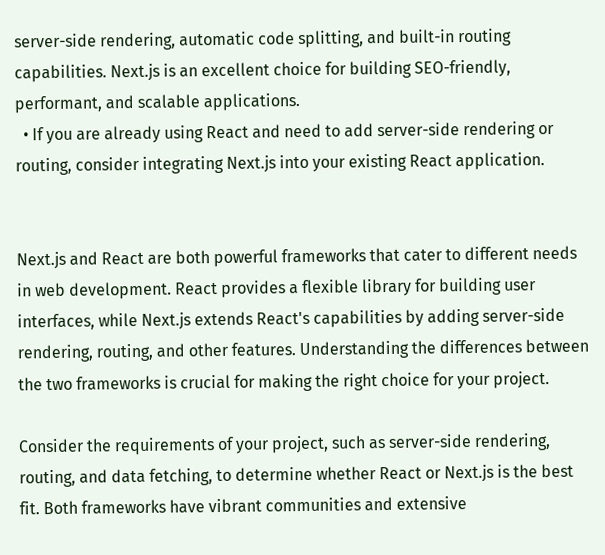server-side rendering, automatic code splitting, and built-in routing capabilities. Next.js is an excellent choice for building SEO-friendly, performant, and scalable applications.
  • If you are already using React and need to add server-side rendering or routing, consider integrating Next.js into your existing React application.


Next.js and React are both powerful frameworks that cater to different needs in web development. React provides a flexible library for building user interfaces, while Next.js extends React's capabilities by adding server-side rendering, routing, and other features. Understanding the differences between the two frameworks is crucial for making the right choice for your project.

Consider the requirements of your project, such as server-side rendering, routing, and data fetching, to determine whether React or Next.js is the best fit. Both frameworks have vibrant communities and extensive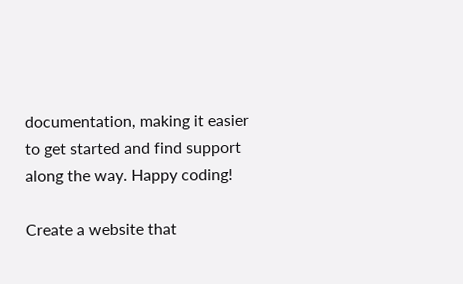documentation, making it easier to get started and find support along the way. Happy coding!

Create a website that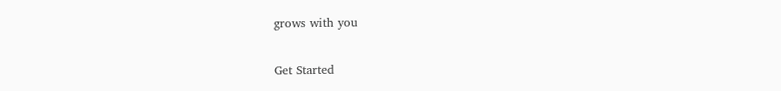grows with you

Get Started